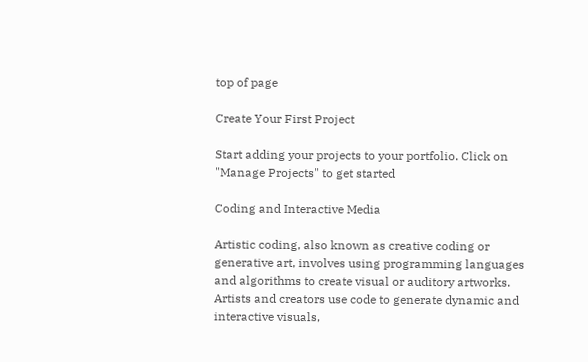top of page

Create Your First Project

Start adding your projects to your portfolio. Click on "Manage Projects" to get started

Coding and Interactive Media

Artistic coding, also known as creative coding or generative art, involves using programming languages and algorithms to create visual or auditory artworks. Artists and creators use code to generate dynamic and interactive visuals,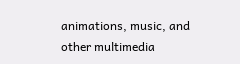animations, music, and other multimedia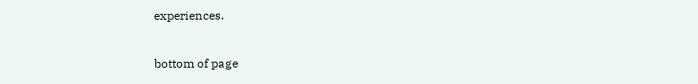experiences.

bottom of page